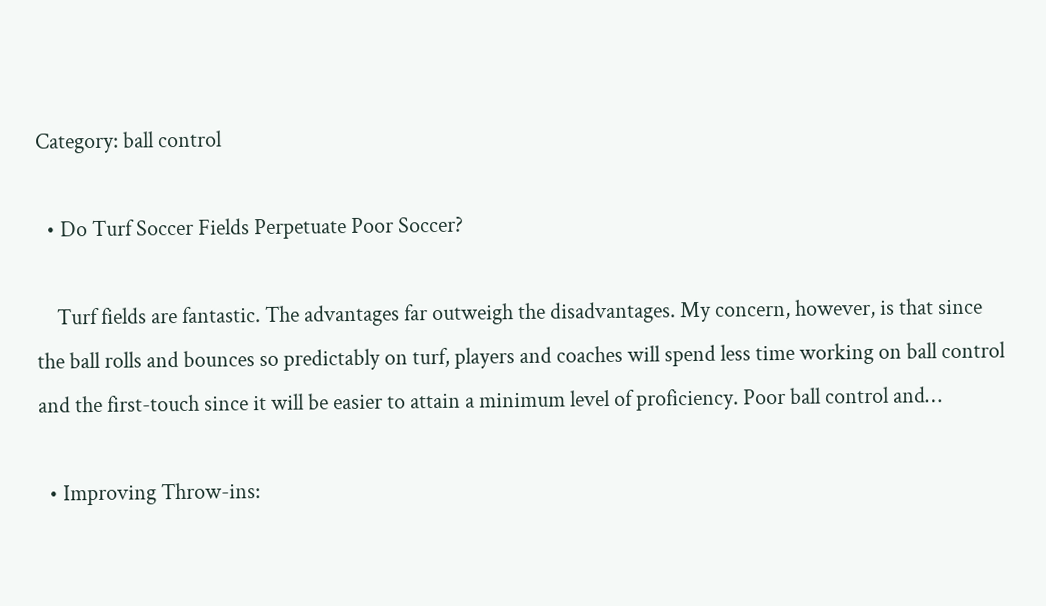Category: ball control

  • Do Turf Soccer Fields Perpetuate Poor Soccer?

    Turf fields are fantastic. The advantages far outweigh the disadvantages. My concern, however, is that since the ball rolls and bounces so predictably on turf, players and coaches will spend less time working on ball control and the first-touch since it will be easier to attain a minimum level of proficiency. Poor ball control and…

  • Improving Throw-ins: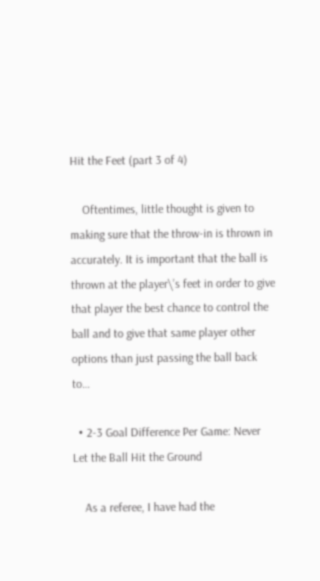Hit the Feet (part 3 of 4)

    Oftentimes, little thought is given to making sure that the throw-in is thrown in accurately. It is important that the ball is thrown at the player\’s feet in order to give that player the best chance to control the ball and to give that same player other options than just passing the ball back to…

  • 2-3 Goal Difference Per Game: Never Let the Ball Hit the Ground

    As a referee, I have had the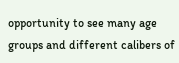opportunity to see many age groups and different calibers of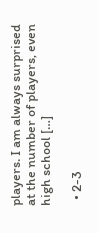players. I am always surprised at the number of players, even high school […]

  • 2-3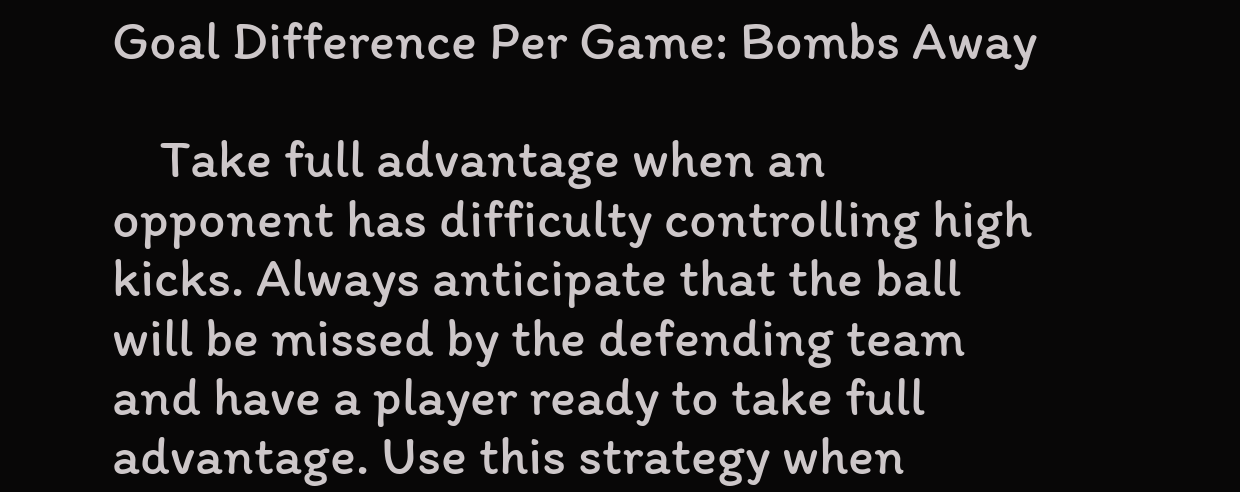Goal Difference Per Game: Bombs Away

    Take full advantage when an opponent has difficulty controlling high kicks. Always anticipate that the ball will be missed by the defending team and have a player ready to take full advantage. Use this strategy when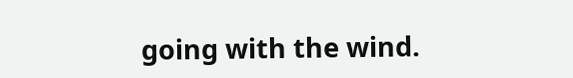going with the wind.